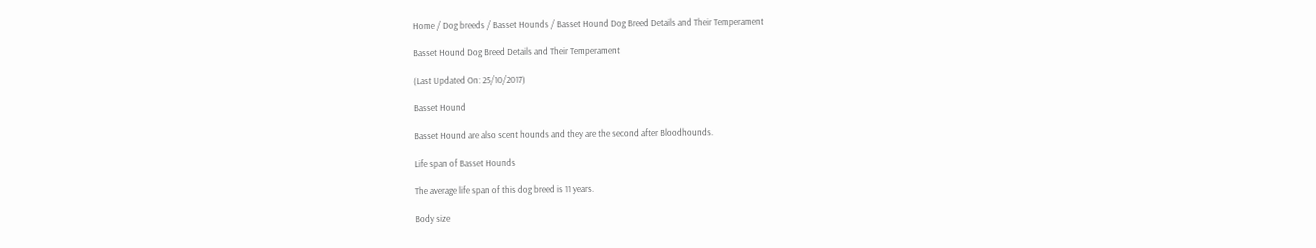Home / Dog breeds / Basset Hounds / Basset Hound Dog Breed Details and Their Temperament

Basset Hound Dog Breed Details and Their Temperament

(Last Updated On: 25/10/2017)

Basset Hound

Basset Hound are also scent hounds and they are the second after Bloodhounds.

Life span of Basset Hounds

The average life span of this dog breed is 11 years.

Body size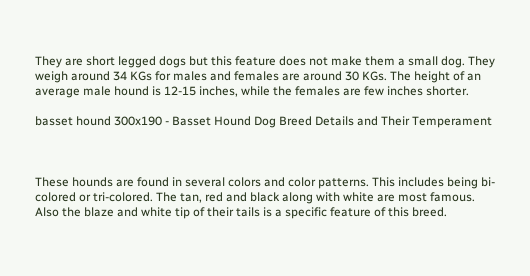They are short legged dogs but this feature does not make them a small dog. They weigh around 34 KGs for males and females are around 30 KGs. The height of an average male hound is 12-15 inches, while the females are few inches shorter.

basset hound 300x190 - Basset Hound Dog Breed Details and Their Temperament



These hounds are found in several colors and color patterns. This includes being bi-colored or tri-colored. The tan, red and black along with white are most famous. Also the blaze and white tip of their tails is a specific feature of this breed.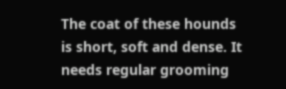The coat of these hounds is short, soft and dense. It needs regular grooming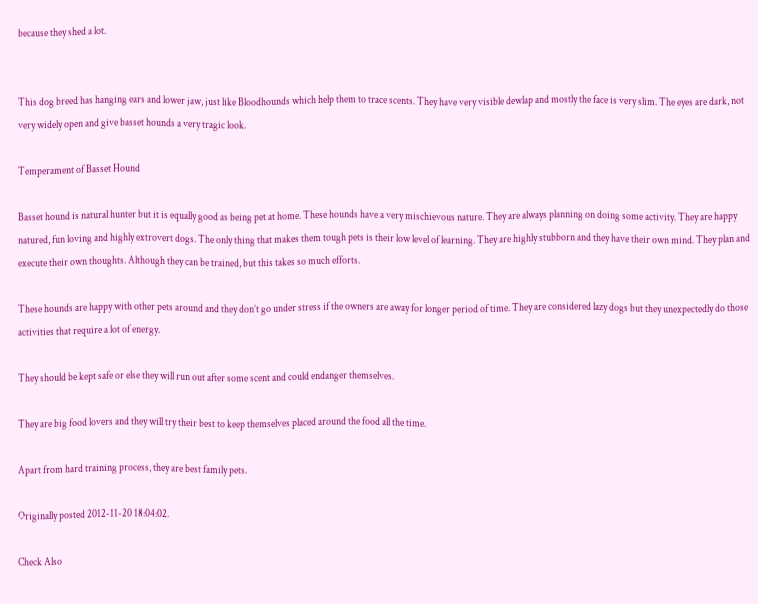because they shed a lot.


This dog breed has hanging ears and lower jaw, just like Bloodhounds which help them to trace scents. They have very visible dewlap and mostly the face is very slim. The eyes are dark, not very widely open and give basset hounds a very tragic look.

Temperament of Basset Hound

Basset hound is natural hunter but it is equally good as being pet at home. These hounds have a very mischievous nature. They are always planning on doing some activity. They are happy natured, fun loving and highly extrovert dogs. The only thing that makes them tough pets is their low level of learning. They are highly stubborn and they have their own mind. They plan and execute their own thoughts. Although they can be trained, but this takes so much efforts.

These hounds are happy with other pets around and they don’t go under stress if the owners are away for longer period of time. They are considered lazy dogs but they unexpectedly do those activities that require a lot of energy.

They should be kept safe or else they will run out after some scent and could endanger themselves.

They are big food lovers and they will try their best to keep themselves placed around the food all the time.

Apart from hard training process, they are best family pets.

Originally posted 2012-11-20 18:04:02.

Check Also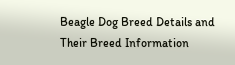Beagle Dog Breed Details and Their Breed Information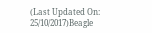(Last Updated On: 25/10/2017)Beagle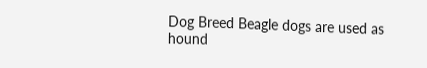Dog Breed Beagle dogs are used as hound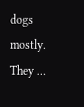dogs mostly. They …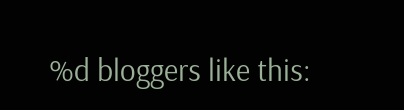%d bloggers like this: